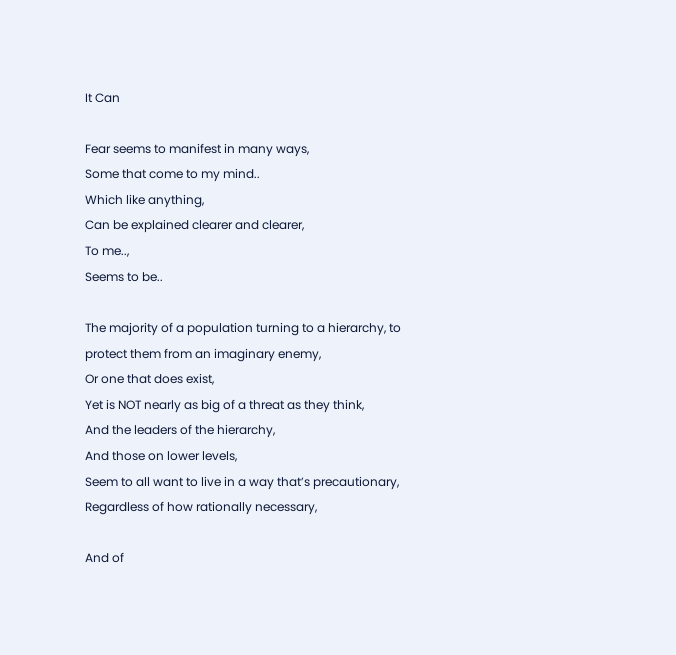It Can

Fear seems to manifest in many ways,
Some that come to my mind..
Which like anything,
Can be explained clearer and clearer,
To me..,
Seems to be..

The majority of a population turning to a hierarchy, to protect them from an imaginary enemy,
Or one that does exist,
Yet is NOT nearly as big of a threat as they think,
And the leaders of the hierarchy,
And those on lower levels,
Seem to all want to live in a way that’s precautionary,
Regardless of how rationally necessary,

And of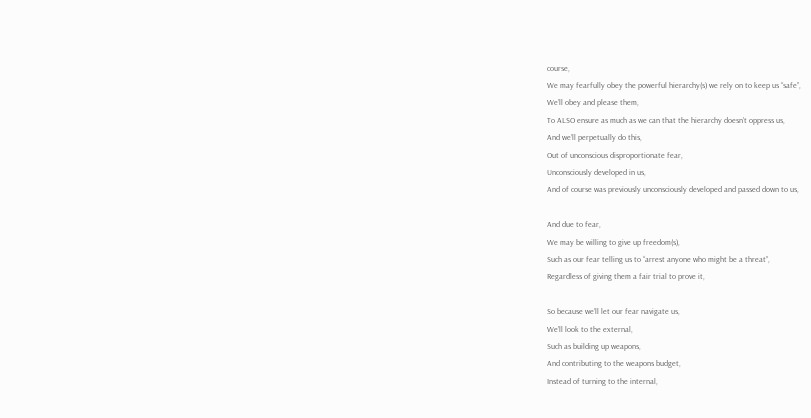course,
We may fearfully obey the powerful hierarchy(s) we rely on to keep us “safe”,
We’ll obey and please them,
To ALSO ensure as much as we can that the hierarchy doesn’t oppress us,
And we’ll perpetually do this,
Out of unconscious disproportionate fear,
Unconsciously developed in us,
And of course was previously unconsciously developed and passed down to us,

And due to fear,
We may be willing to give up freedom(s),
Such as our fear telling us to “arrest anyone who might be a threat”,
Regardless of giving them a fair trial to prove it,

So because we’ll let our fear navigate us,
We’ll look to the external,
Such as building up weapons,
And contributing to the weapons budget,
Instead of turning to the internal,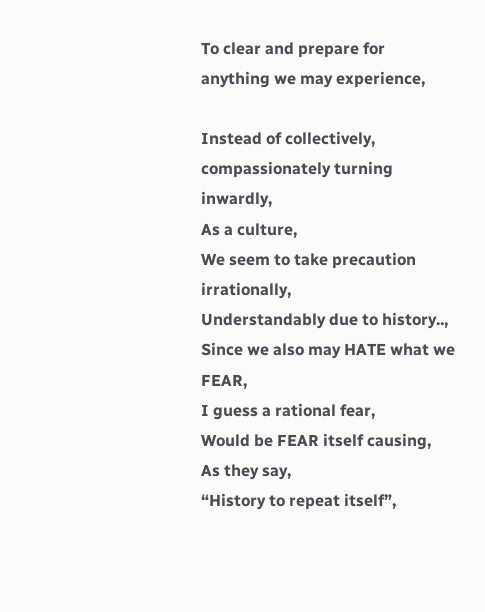To clear and prepare for anything we may experience,

Instead of collectively,
compassionately turning inwardly,
As a culture,
We seem to take precaution irrationally,
Understandably due to history..,
Since we also may HATE what we FEAR,
I guess a rational fear,
Would be FEAR itself causing,
As they say,
“History to repeat itself”,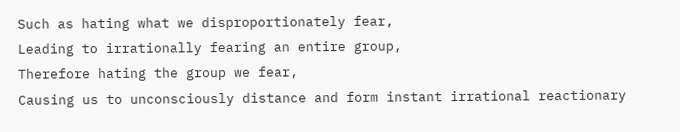Such as hating what we disproportionately fear,
Leading to irrationally fearing an entire group,
Therefore hating the group we fear,
Causing us to unconsciously distance and form instant irrational reactionary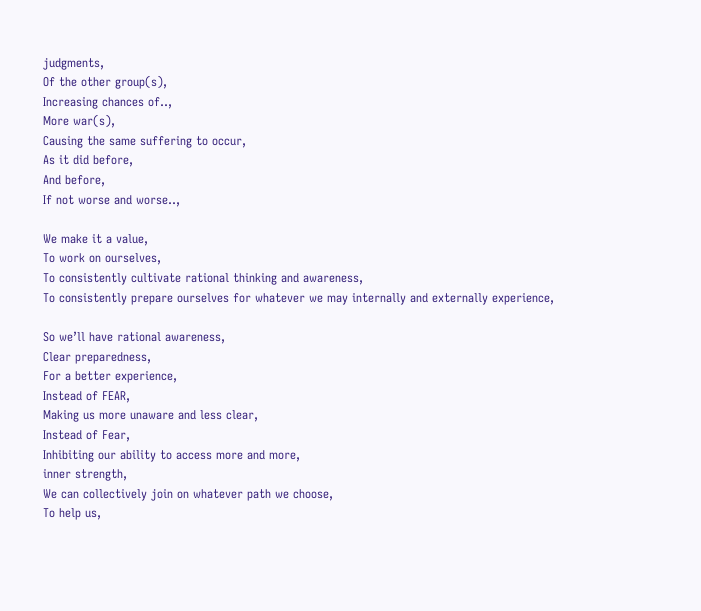judgments,
Of the other group(s),
Increasing chances of..,
More war(s),
Causing the same suffering to occur,
As it did before,
And before,
If not worse and worse..,

We make it a value,
To work on ourselves,
To consistently cultivate rational thinking and awareness,
To consistently prepare ourselves for whatever we may internally and externally experience,

So we’ll have rational awareness,
Clear preparedness,
For a better experience,
Instead of FEAR,
Making us more unaware and less clear,
Instead of Fear,
Inhibiting our ability to access more and more,
inner strength,
We can collectively join on whatever path we choose,
To help us,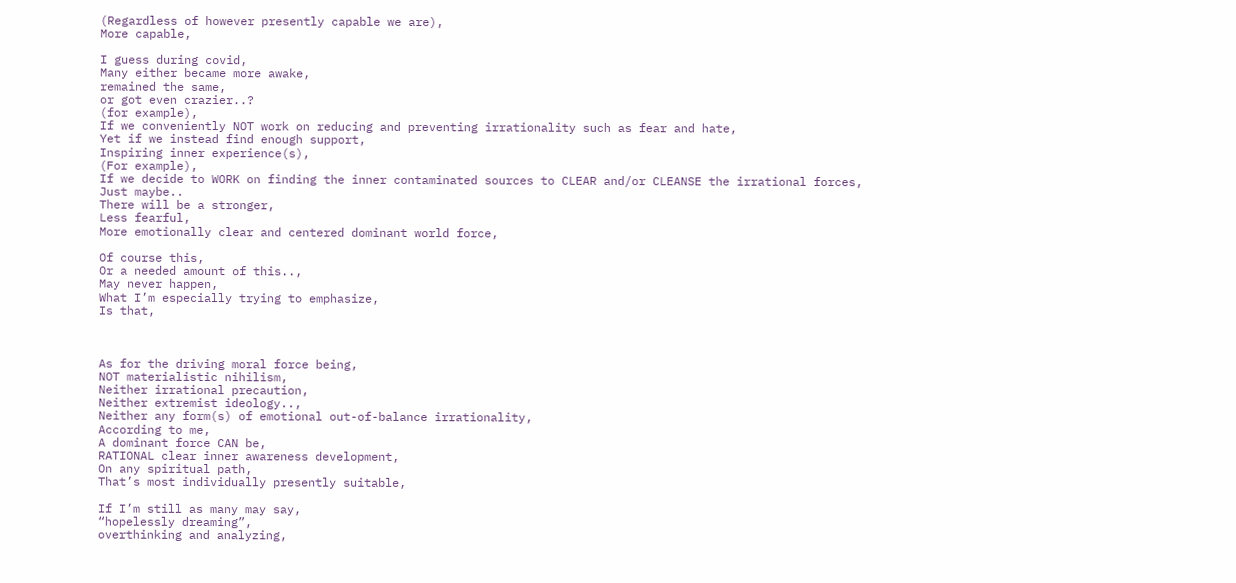(Regardless of however presently capable we are),
More capable,

I guess during covid,
Many either became more awake,
remained the same,
or got even crazier..?
(for example),
If we conveniently NOT work on reducing and preventing irrationality such as fear and hate,
Yet if we instead find enough support,
Inspiring inner experience(s),
(For example),
If we decide to WORK on finding the inner contaminated sources to CLEAR and/or CLEANSE the irrational forces,
Just maybe..
There will be a stronger,
Less fearful,
More emotionally clear and centered dominant world force,

Of course this,
Or a needed amount of this..,
May never happen,
What I’m especially trying to emphasize,
Is that,



As for the driving moral force being,
NOT materialistic nihilism,
Neither irrational precaution,
Neither extremist ideology..,
Neither any form(s) of emotional out-of-balance irrationality,
According to me,
A dominant force CAN be,
RATIONAL clear inner awareness development,
On any spiritual path,
That’s most individually presently suitable,

If I’m still as many may say,
“hopelessly dreaming”,
overthinking and analyzing,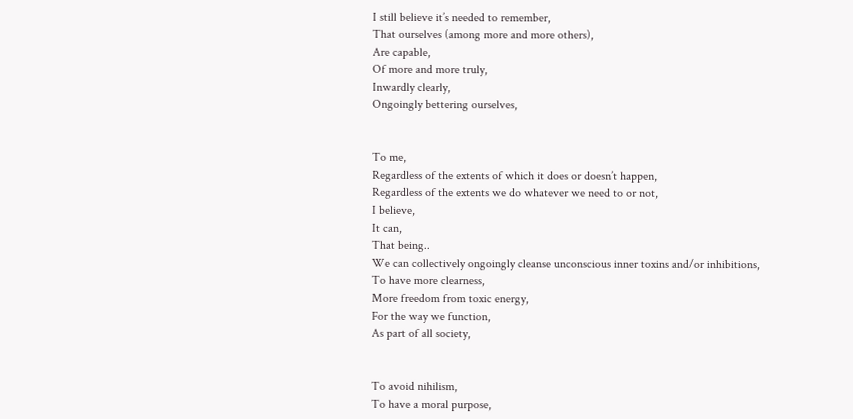I still believe it’s needed to remember,
That ourselves (among more and more others),
Are capable,
Of more and more truly,
Inwardly clearly,
Ongoingly bettering ourselves,


To me,
Regardless of the extents of which it does or doesn’t happen,
Regardless of the extents we do whatever we need to or not,
I believe,
It can,
That being..
We can collectively ongoingly cleanse unconscious inner toxins and/or inhibitions,
To have more clearness,
More freedom from toxic energy,
For the way we function,
As part of all society,


To avoid nihilism,
To have a moral purpose,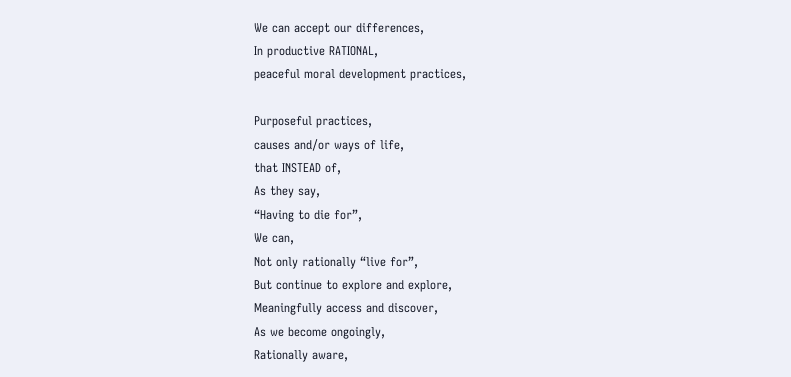We can accept our differences,
In productive RATIONAL,
peaceful moral development practices,

Purposeful practices,
causes and/or ways of life,
that INSTEAD of,
As they say,
“Having to die for”,
We can,
Not only rationally “live for”,
But continue to explore and explore,
Meaningfully access and discover,
As we become ongoingly,
Rationally aware,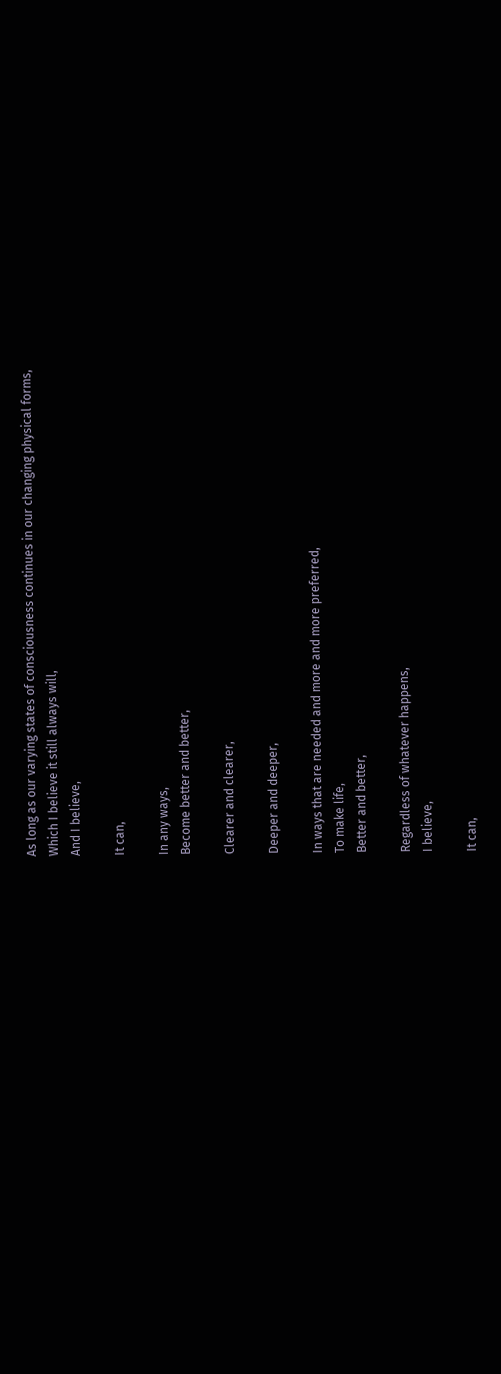As long as our varying states of consciousness continues in our changing physical forms,
Which I believe it still always will,
And I believe,

It can,

In any ways,
Become better and better,

Clearer and clearer,

Deeper and deeper,

In ways that are needed and more and more preferred,
To make life,
Better and better,

Regardless of whatever happens,
I believe,

It can,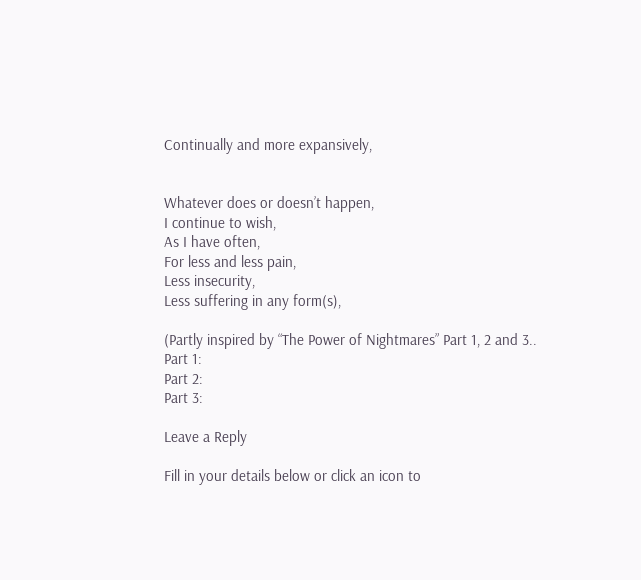Continually and more expansively,


Whatever does or doesn’t happen,
I continue to wish,
As I have often,
For less and less pain,
Less insecurity,
Less suffering in any form(s),

(Partly inspired by “The Power of Nightmares” Part 1, 2 and 3..
Part 1:
Part 2:
Part 3:

Leave a Reply

Fill in your details below or click an icon to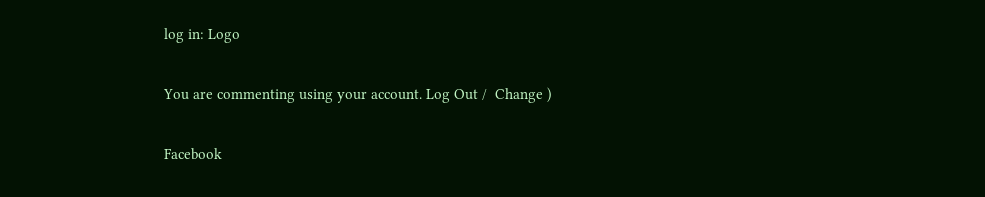log in: Logo

You are commenting using your account. Log Out /  Change )

Facebook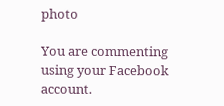photo

You are commenting using your Facebook account.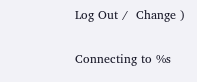Log Out /  Change )

Connecting to %s